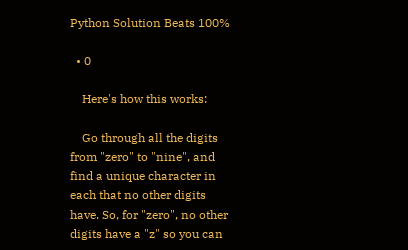Python Solution Beats 100%

  • 0

    Here's how this works:

    Go through all the digits from "zero" to "nine", and find a unique character in each that no other digits have. So, for "zero", no other digits have a "z" so you can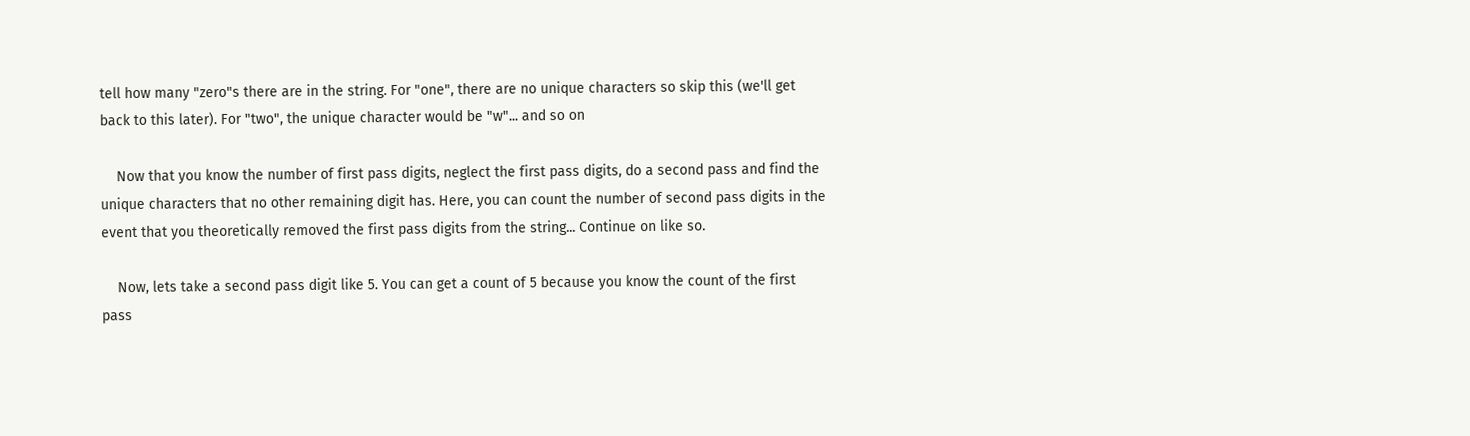tell how many "zero"s there are in the string. For "one", there are no unique characters so skip this (we'll get back to this later). For "two", the unique character would be "w"... and so on

    Now that you know the number of first pass digits, neglect the first pass digits, do a second pass and find the unique characters that no other remaining digit has. Here, you can count the number of second pass digits in the event that you theoretically removed the first pass digits from the string... Continue on like so.

    Now, lets take a second pass digit like 5. You can get a count of 5 because you know the count of the first pass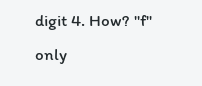digit 4. How? "f" only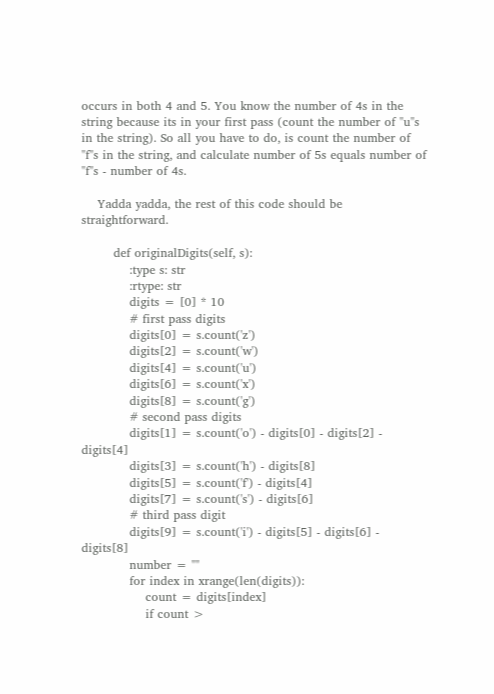occurs in both 4 and 5. You know the number of 4s in the string because its in your first pass (count the number of "u"s in the string). So all you have to do, is count the number of "f"s in the string, and calculate number of 5s equals number of "f"s - number of 4s.

    Yadda yadda, the rest of this code should be straightforward.

        def originalDigits(self, s):
            :type s: str
            :rtype: str
            digits = [0] * 10
            # first pass digits
            digits[0] = s.count('z')
            digits[2] = s.count('w')
            digits[4] = s.count('u')
            digits[6] = s.count('x')
            digits[8] = s.count('g')
            # second pass digits
            digits[1] = s.count('o') - digits[0] - digits[2] - digits[4]
            digits[3] = s.count('h') - digits[8]
            digits[5] = s.count('f') - digits[4]
            digits[7] = s.count('s') - digits[6]
            # third pass digit
            digits[9] = s.count('i') - digits[5] - digits[6] - digits[8]
            number = ""
            for index in xrange(len(digits)):
                count = digits[index]
                if count >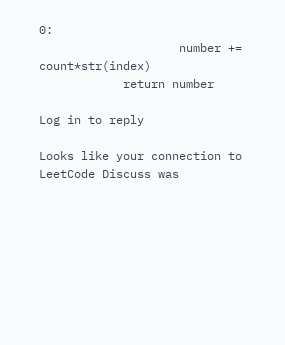0:
                    number += count*str(index)
            return number

Log in to reply

Looks like your connection to LeetCode Discuss was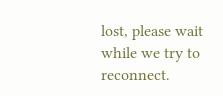lost, please wait while we try to reconnect.